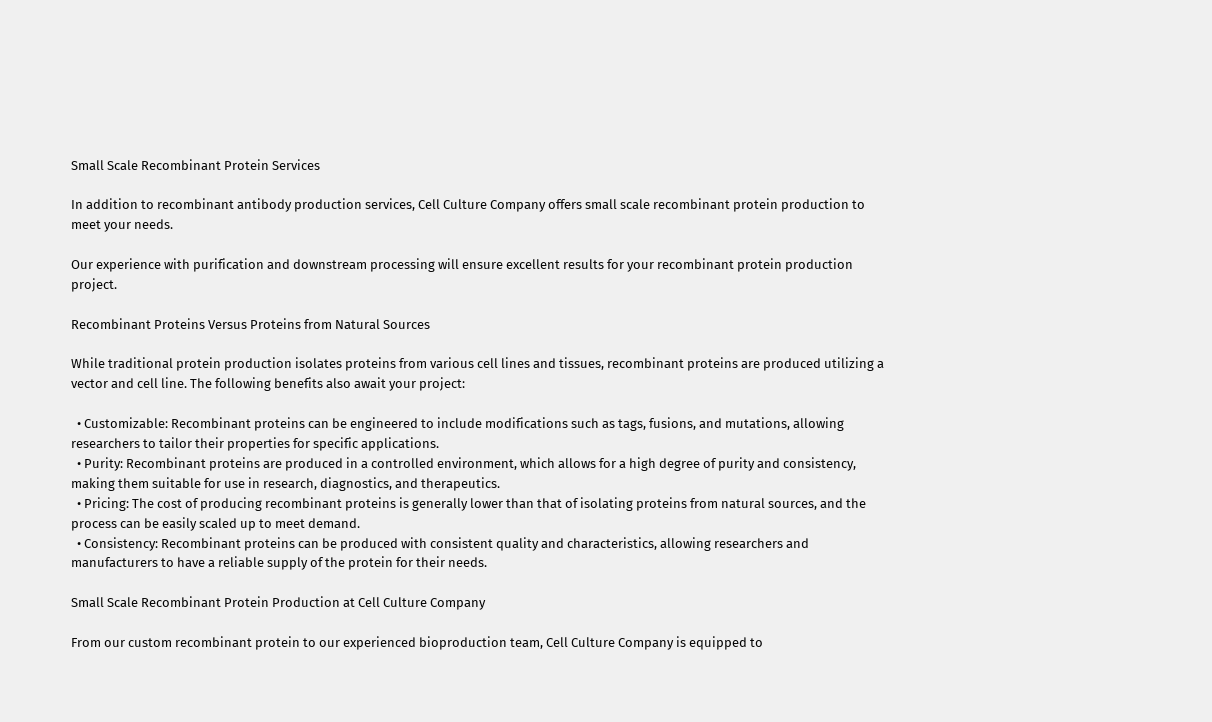Small Scale Recombinant Protein Services

In addition to recombinant antibody production services, Cell Culture Company offers small scale recombinant protein production to meet your needs.

Our experience with purification and downstream processing will ensure excellent results for your recombinant protein production project.

Recombinant Proteins Versus Proteins from Natural Sources

While traditional protein production isolates proteins from various cell lines and tissues, recombinant proteins are produced utilizing a vector and cell line. The following benefits also await your project:

  • Customizable: Recombinant proteins can be engineered to include modifications such as tags, fusions, and mutations, allowing researchers to tailor their properties for specific applications.
  • Purity: Recombinant proteins are produced in a controlled environment, which allows for a high degree of purity and consistency, making them suitable for use in research, diagnostics, and therapeutics.
  • Pricing: The cost of producing recombinant proteins is generally lower than that of isolating proteins from natural sources, and the process can be easily scaled up to meet demand.
  • Consistency: Recombinant proteins can be produced with consistent quality and characteristics, allowing researchers and manufacturers to have a reliable supply of the protein for their needs.

Small Scale Recombinant Protein Production at Cell Culture Company

From our custom recombinant protein to our experienced bioproduction team, Cell Culture Company is equipped to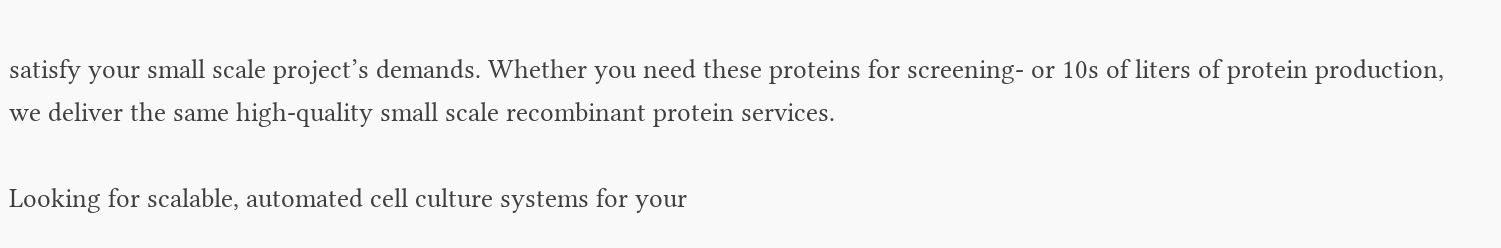satisfy your small scale project’s demands. Whether you need these proteins for screening- or 10s of liters of protein production, we deliver the same high-quality small scale recombinant protein services.

Looking for scalable, automated cell culture systems for your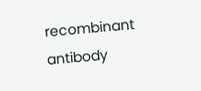recombinant antibody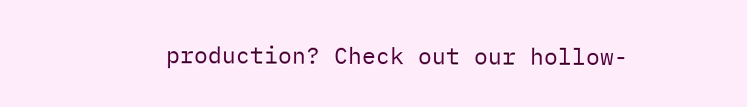production? Check out our hollow-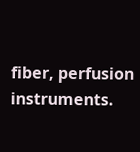fiber, perfusion instruments.